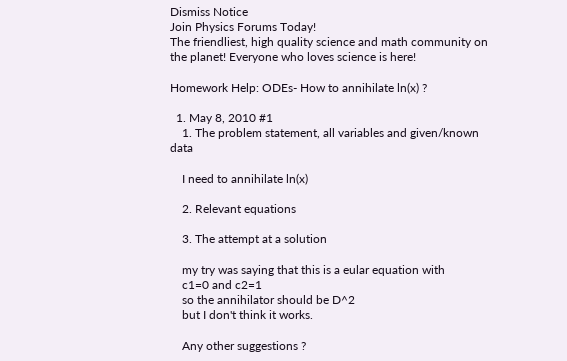Dismiss Notice
Join Physics Forums Today!
The friendliest, high quality science and math community on the planet! Everyone who loves science is here!

Homework Help: ODEs- How to annihilate ln(x) ?

  1. May 8, 2010 #1
    1. The problem statement, all variables and given/known data

    I need to annihilate ln(x)

    2. Relevant equations

    3. The attempt at a solution

    my try was saying that this is a eular equation with
    c1=0 and c2=1
    so the annihilator should be D^2
    but I don't think it works.

    Any other suggestions ?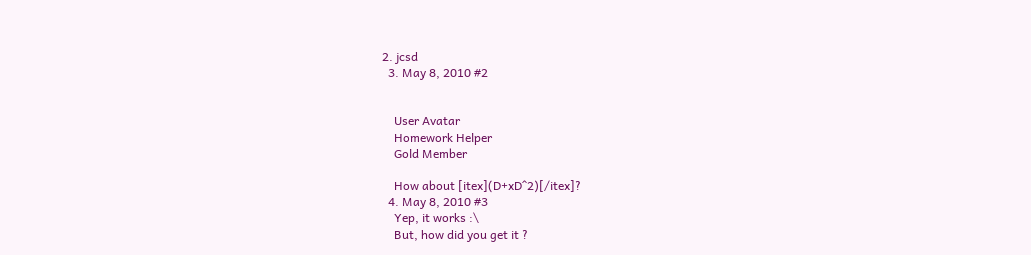2. jcsd
  3. May 8, 2010 #2


    User Avatar
    Homework Helper
    Gold Member

    How about [itex](D+xD^2)[/itex]?
  4. May 8, 2010 #3
    Yep, it works :\
    But, how did you get it ?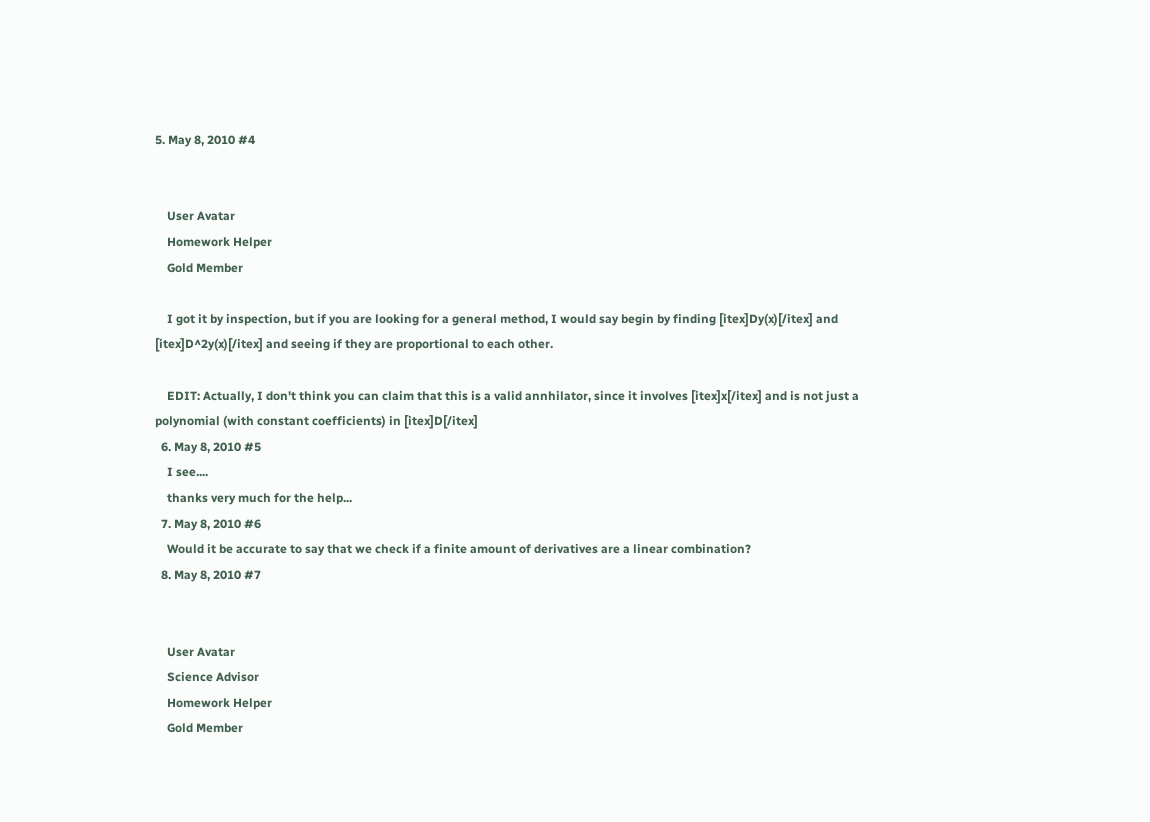5. May 8, 2010 #4


    User Avatar
    Homework Helper
    Gold Member

    I got it by inspection, but if you are looking for a general method, I would say begin by finding [itex]Dy(x)[/itex] and [itex]D^2y(x)[/itex] and seeing if they are proportional to each other.

    EDIT: Actually, I don't think you can claim that this is a valid annhilator, since it involves [itex]x[/itex] and is not just a polynomial (with constant coefficients) in [itex]D[/itex]
  6. May 8, 2010 #5
    I see....
    thanks very much for the help...
  7. May 8, 2010 #6
    Would it be accurate to say that we check if a finite amount of derivatives are a linear combination?
  8. May 8, 2010 #7


    User Avatar
    Science Advisor
    Homework Helper
    Gold Member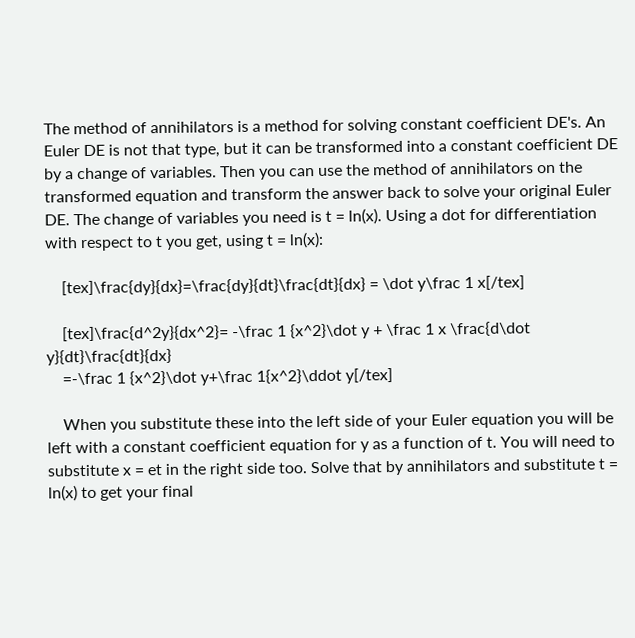The method of annihilators is a method for solving constant coefficient DE's. An Euler DE is not that type, but it can be transformed into a constant coefficient DE by a change of variables. Then you can use the method of annihilators on the transformed equation and transform the answer back to solve your original Euler DE. The change of variables you need is t = ln(x). Using a dot for differentiation with respect to t you get, using t = ln(x):

    [tex]\frac{dy}{dx}=\frac{dy}{dt}\frac{dt}{dx} = \dot y\frac 1 x[/tex]

    [tex]\frac{d^2y}{dx^2}= -\frac 1 {x^2}\dot y + \frac 1 x \frac{d\dot y}{dt}\frac{dt}{dx}
    =-\frac 1 {x^2}\dot y+\frac 1{x^2}\ddot y[/tex]

    When you substitute these into the left side of your Euler equation you will be left with a constant coefficient equation for y as a function of t. You will need to substitute x = et in the right side too. Solve that by annihilators and substitute t = ln(x) to get your final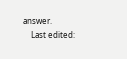answer.
    Last edited: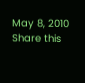May 8, 2010
Share this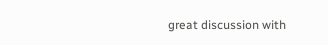great discussion with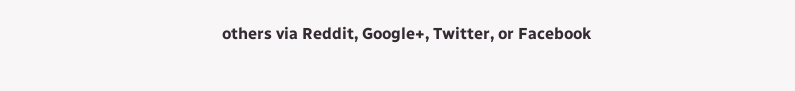others via Reddit, Google+, Twitter, or Facebook